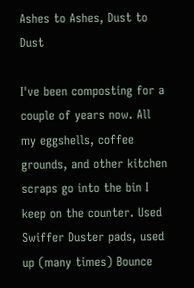Ashes to Ashes, Dust to Dust

I've been composting for a couple of years now. All my eggshells, coffee grounds, and other kitchen scraps go into the bin I keep on the counter. Used Swiffer Duster pads, used up (many times) Bounce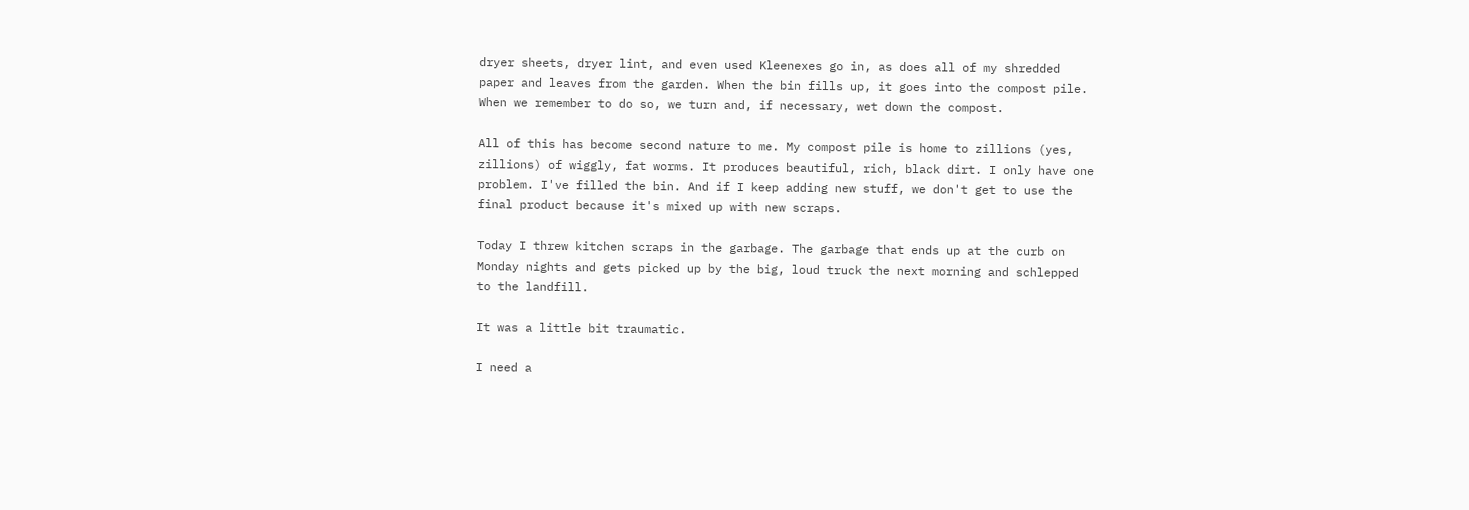dryer sheets, dryer lint, and even used Kleenexes go in, as does all of my shredded paper and leaves from the garden. When the bin fills up, it goes into the compost pile. When we remember to do so, we turn and, if necessary, wet down the compost.

All of this has become second nature to me. My compost pile is home to zillions (yes, zillions) of wiggly, fat worms. It produces beautiful, rich, black dirt. I only have one problem. I've filled the bin. And if I keep adding new stuff, we don't get to use the final product because it's mixed up with new scraps.

Today I threw kitchen scraps in the garbage. The garbage that ends up at the curb on Monday nights and gets picked up by the big, loud truck the next morning and schlepped to the landfill.

It was a little bit traumatic.

I need a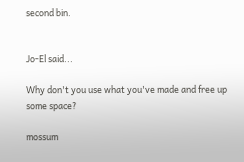second bin.


Jo-El said...

Why don't you use what you've made and free up some space?

mossum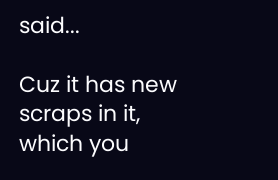said...

Cuz it has new scraps in it, which you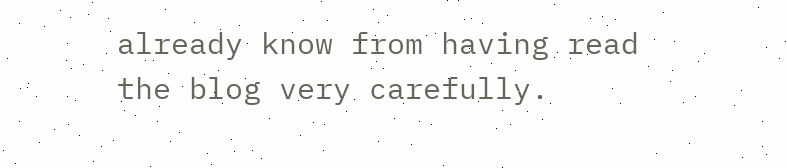already know from having read the blog very carefully.